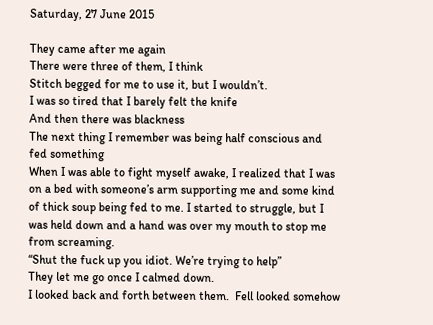Saturday, 27 June 2015

They came after me again
There were three of them, I think
Stitch begged for me to use it, but I wouldn’t.
I was so tired that I barely felt the knife
And then there was blackness
The next thing I remember was being half conscious and fed something
When I was able to fight myself awake, I realized that I was on a bed with someone’s arm supporting me and some kind of thick soup being fed to me. I started to struggle, but I was held down and a hand was over my mouth to stop me from screaming.
“Shut the fuck up you idiot. We’re trying to help”
They let me go once I calmed down.
I looked back and forth between them.  Fell looked somehow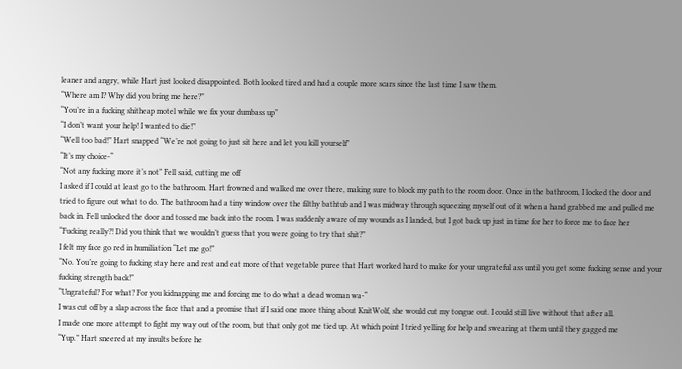leaner and angry, while Hart just looked disappointed. Both looked tired and had a couple more scars since the last time I saw them.
“Where am I? Why did you bring me here?”
“You’re in a fucking shitheap motel while we fix your dumbass up”
“I don’t want your help! I wanted to die!”
“Well too bad!” Hart snapped “We’re not going to just sit here and let you kill yourself”
“It’s my choice-“
“Not any fucking more it’s not” Fell said, cutting me off
I asked if I could at least go to the bathroom. Hart frowned and walked me over there, making sure to block my path to the room door. Once in the bathroom, I locked the door and tried to figure out what to do. The bathroom had a tiny window over the filthy bathtub and I was midway through squeezing myself out of it when a hand grabbed me and pulled me back in. Fell unlocked the door and tossed me back into the room. I was suddenly aware of my wounds as I landed, but I got back up just in time for her to force me to face her
“Fucking really?! Did you think that we wouldn’t guess that you were going to try that shit?”
I felt my face go red in humiliation “Let me go!”
“No. You’re going to fucking stay here and rest and eat more of that vegetable puree that Hart worked hard to make for your ungrateful ass until you get some fucking sense and your fucking strength back!”
“Ungrateful? For what? For you kidnapping me and forcing me to do what a dead woman wa-“
I was cut off by a slap across the face that and a promise that if I said one more thing about KnitWolf, she would cut my tongue out. I could still live without that after all.
I made one more attempt to fight my way out of the room, but that only got me tied up. At which point I tried yelling for help and swearing at them until they gagged me
“Yup.” Hart sneered at my insults before he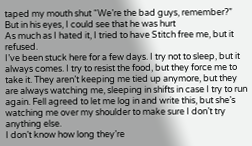taped my mouth shut “We’re the bad guys, remember?”
But in his eyes, I could see that he was hurt
As much as I hated it, I tried to have Stitch free me, but it refused.
I’ve been stuck here for a few days. I try not to sleep, but it always comes. I try to resist the food, but they force me to take it. They aren’t keeping me tied up anymore, but they are always watching me, sleeping in shifts in case I try to run again. Fell agreed to let me log in and write this, but she’s watching me over my shoulder to make sure I don’t try anything else.
I don’t know how long they’re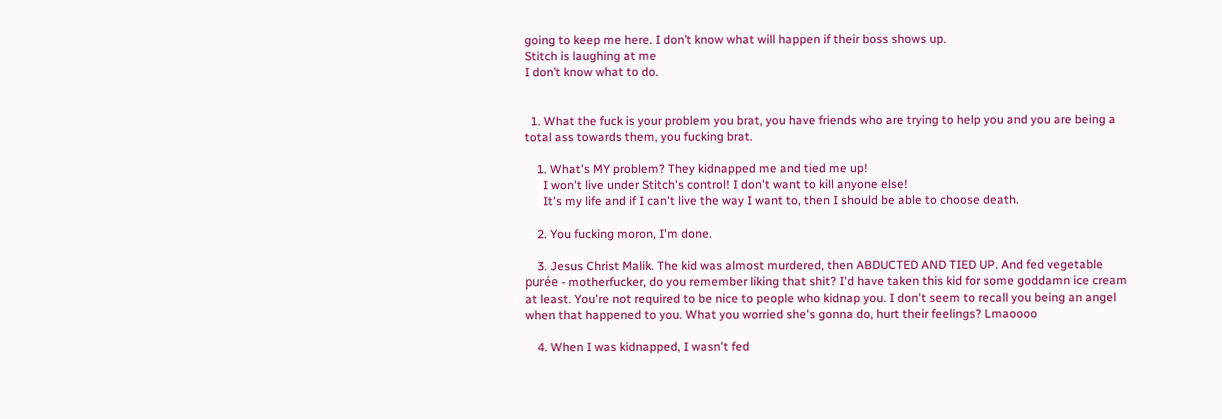going to keep me here. I don’t know what will happen if their boss shows up.
Stitch is laughing at me
I don’t know what to do.


  1. What the fuck is your problem you brat, you have friends who are trying to help you and you are being a total ass towards them, you fucking brat.

    1. What's MY problem? They kidnapped me and tied me up!
      I won't live under Stitch's control! I don't want to kill anyone else!
      It's my life and if I can't live the way I want to, then I should be able to choose death.

    2. You fucking moron, I'm done.

    3. Jesus Christ Malik. The kid was almost murdered, then ABDUCTED AND TIED UP. And fed vegetable purée - motherfucker, do you remember liking that shit? I'd have taken this kid for some goddamn ice cream at least. You're not required to be nice to people who kidnap you. I don't seem to recall you being an angel when that happened to you. What you worried she's gonna do, hurt their feelings? Lmaoooo

    4. When I was kidnapped, I wasn't fed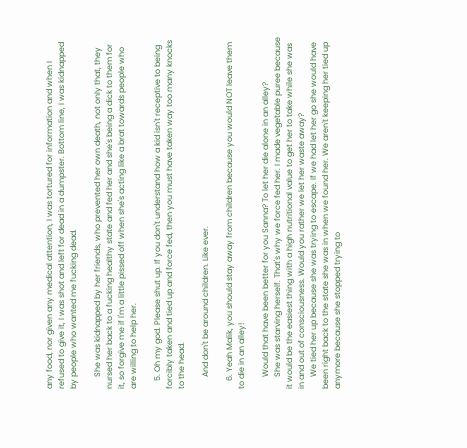any food, nor given any medical attention, I was tortured for information and when I refused to give it, I was shot and left for dead in a dumpster. Bottom line, I was kidnapped by people who wanted me fucking dead.

      She was kidnapped by her friends, who prevented her own death, not only that, they nursed her back to a fucking healthy state and fed her and she's being a dick to them for it, so forgive me if I'm a little pissed off when she's acting like a brat towards people who are willing to help her.

    5. Oh my god. Please shut up. If you don't understand how a kid isn't receptive to being forcibly taken and tied up and force fed, then you must have taken way too many knocks to the head.

      And don't be around children. Like ever.

    6. Yeah Malik, you should stay away from children because you would NOT leave them to die in an alley!

      Would that have been better for you Sanna? To let her die alone in an alley?
      She was starving herself. That's why we force fed her. I made vegetable puree because it would be the easiest thing with a high nutritional value to get her to take while she was in and out of consciousness. Would you rather we let her waste away?
      We tied her up because she was trying to escape. If we had let her go she would have been right back to the state she was in when we found her. We aren't keeping her tied up anymore because she stopped trying to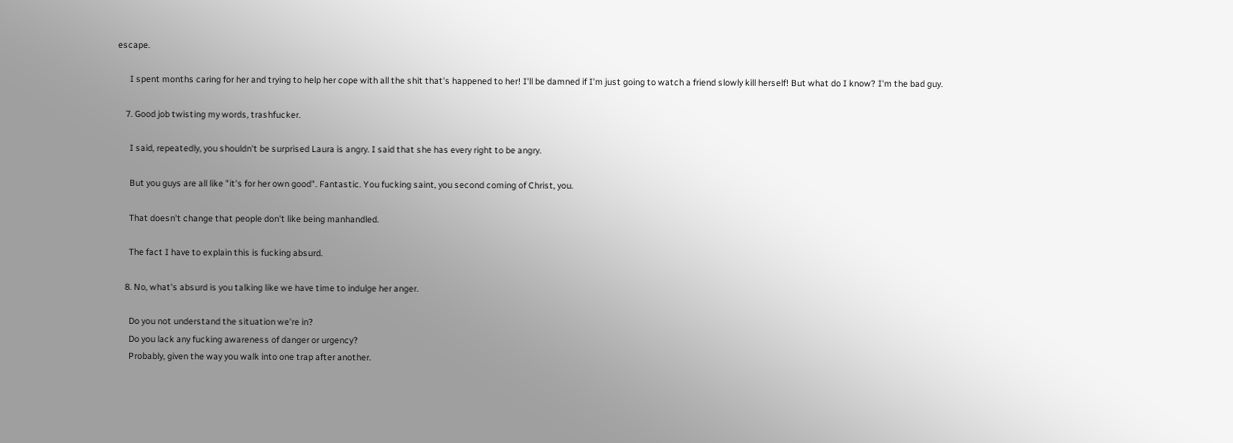escape.

      I spent months caring for her and trying to help her cope with all the shit that's happened to her! I'll be damned if I'm just going to watch a friend slowly kill herself! But what do I know? I'm the bad guy.

    7. Good job twisting my words, trashfucker.

      I said, repeatedly, you shouldn't be surprised Laura is angry. I said that she has every right to be angry.

      But you guys are all like "it's for her own good". Fantastic. You fucking saint, you second coming of Christ, you.

      That doesn't change that people don't like being manhandled.

      The fact I have to explain this is fucking absurd.

    8. No, what's absurd is you talking like we have time to indulge her anger.

      Do you not understand the situation we're in?
      Do you lack any fucking awareness of danger or urgency?
      Probably, given the way you walk into one trap after another.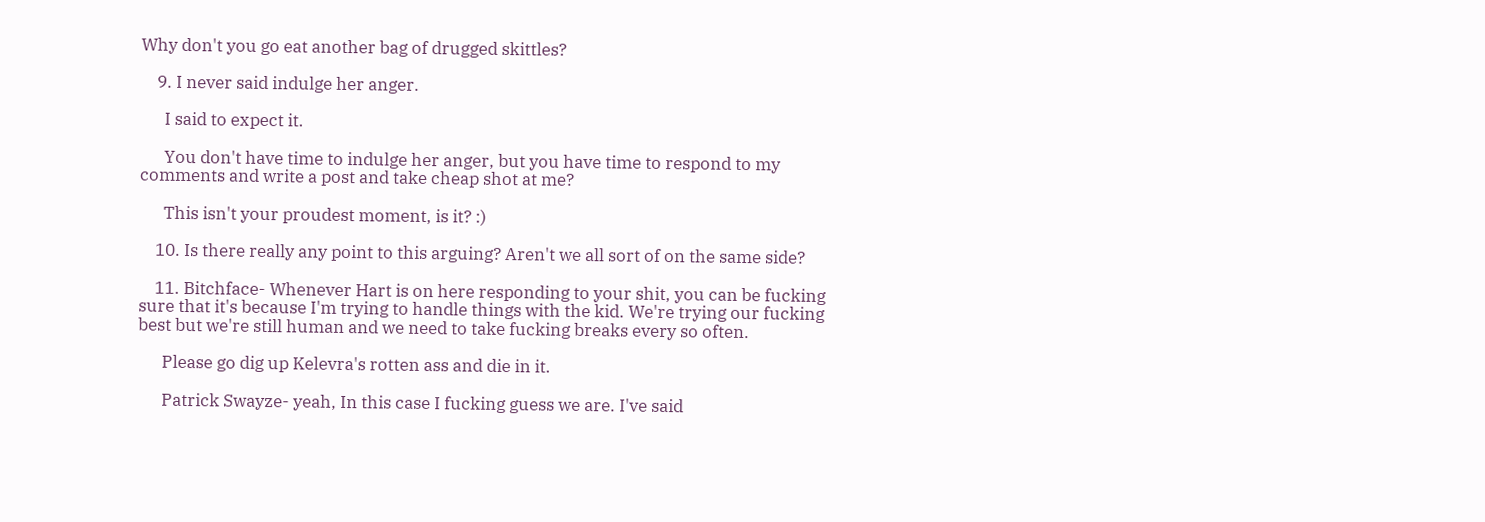Why don't you go eat another bag of drugged skittles?

    9. I never said indulge her anger.

      I said to expect it.

      You don't have time to indulge her anger, but you have time to respond to my comments and write a post and take cheap shot at me?

      This isn't your proudest moment, is it? :)

    10. Is there really any point to this arguing? Aren't we all sort of on the same side?

    11. Bitchface- Whenever Hart is on here responding to your shit, you can be fucking sure that it's because I'm trying to handle things with the kid. We're trying our fucking best but we're still human and we need to take fucking breaks every so often.

      Please go dig up Kelevra's rotten ass and die in it.

      Patrick Swayze- yeah, In this case I fucking guess we are. I've said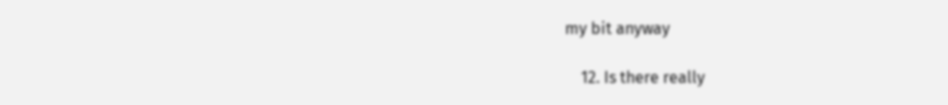my bit anyway

    12. Is there really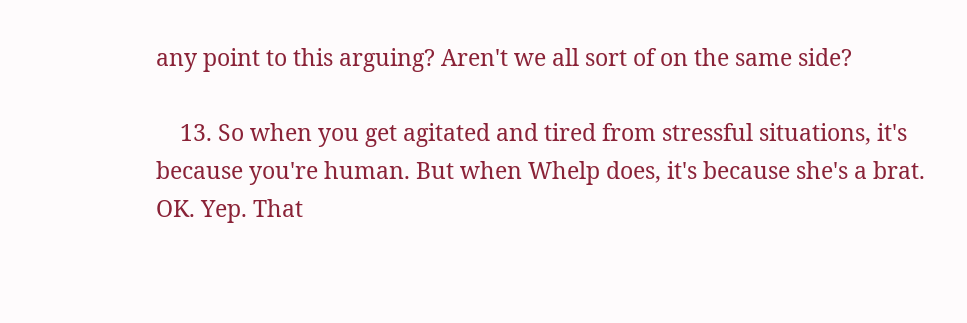any point to this arguing? Aren't we all sort of on the same side?

    13. So when you get agitated and tired from stressful situations, it's because you're human. But when Whelp does, it's because she's a brat. OK. Yep. That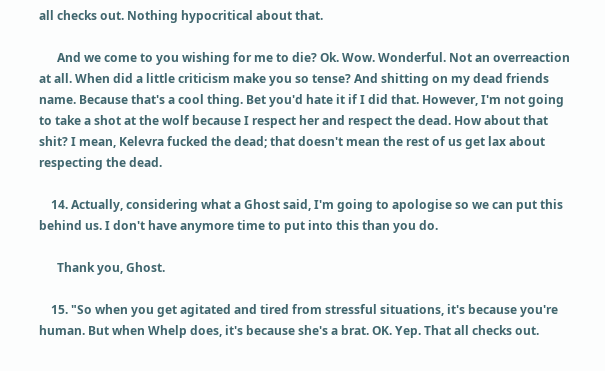all checks out. Nothing hypocritical about that.

      And we come to you wishing for me to die? Ok. Wow. Wonderful. Not an overreaction at all. When did a little criticism make you so tense? And shitting on my dead friends name. Because that's a cool thing. Bet you'd hate it if I did that. However, I'm not going to take a shot at the wolf because I respect her and respect the dead. How about that shit? I mean, Kelevra fucked the dead; that doesn't mean the rest of us get lax about respecting the dead.

    14. Actually, considering what a Ghost said, I'm going to apologise so we can put this behind us. I don't have anymore time to put into this than you do.

      Thank you, Ghost.

    15. "So when you get agitated and tired from stressful situations, it's because you're human. But when Whelp does, it's because she's a brat. OK. Yep. That all checks out.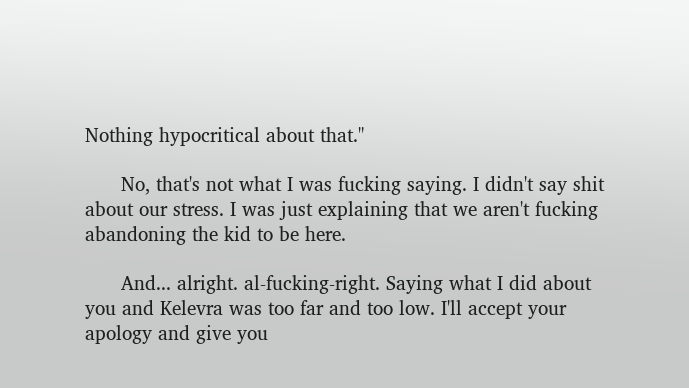Nothing hypocritical about that."

      No, that's not what I was fucking saying. I didn't say shit about our stress. I was just explaining that we aren't fucking abandoning the kid to be here.

      And... alright. al-fucking-right. Saying what I did about you and Kelevra was too far and too low. I'll accept your apology and give you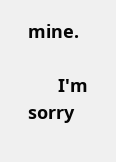mine.

      I'm sorry